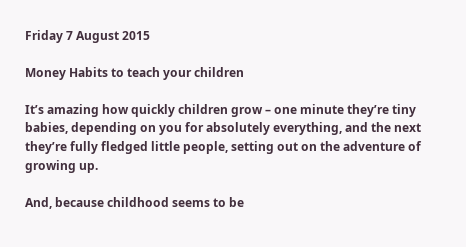Friday 7 August 2015

Money Habits to teach your children

It’s amazing how quickly children grow – one minute they’re tiny babies, depending on you for absolutely everything, and the next they’re fully fledged little people, setting out on the adventure of growing up.

And, because childhood seems to be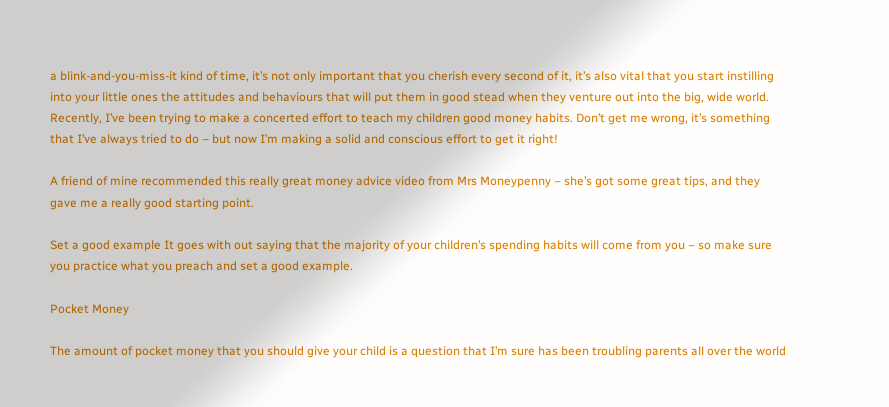a blink-and-you-miss-it kind of time, it’s not only important that you cherish every second of it, it’s also vital that you start instilling into your little ones the attitudes and behaviours that will put them in good stead when they venture out into the big, wide world.
Recently, I’ve been trying to make a concerted effort to teach my children good money habits. Don’t get me wrong, it’s something that I’ve always tried to do – but now I’m making a solid and conscious effort to get it right!

A friend of mine recommended this really great money advice video from Mrs Moneypenny – she’s got some great tips, and they gave me a really good starting point.

Set a good example It goes with out saying that the majority of your children’s spending habits will come from you – so make sure you practice what you preach and set a good example.

Pocket Money

The amount of pocket money that you should give your child is a question that I’m sure has been troubling parents all over the world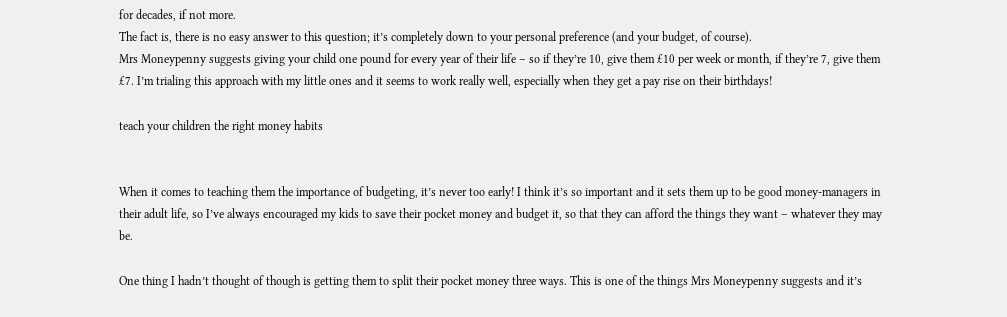for decades, if not more.
The fact is, there is no easy answer to this question; it’s completely down to your personal preference (and your budget, of course).
Mrs Moneypenny suggests giving your child one pound for every year of their life – so if they’re 10, give them £10 per week or month, if they’re 7, give them £7. I’m trialing this approach with my little ones and it seems to work really well, especially when they get a pay rise on their birthdays!

teach your children the right money habits


When it comes to teaching them the importance of budgeting, it’s never too early! I think it’s so important and it sets them up to be good money-managers in their adult life, so I’ve always encouraged my kids to save their pocket money and budget it, so that they can afford the things they want – whatever they may be.

One thing I hadn’t thought of though is getting them to split their pocket money three ways. This is one of the things Mrs Moneypenny suggests and it’s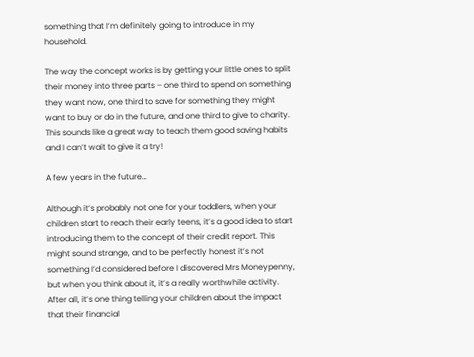something that I’m definitely going to introduce in my household.

The way the concept works is by getting your little ones to split their money into three parts – one third to spend on something they want now, one third to save for something they might want to buy or do in the future, and one third to give to charity. This sounds like a great way to teach them good saving habits and I can’t wait to give it a try!

A few years in the future…

Although it’s probably not one for your toddlers, when your children start to reach their early teens, it’s a good idea to start introducing them to the concept of their credit report. This might sound strange, and to be perfectly honest it’s not something I’d considered before I discovered Mrs Moneypenny, but when you think about it, it’s a really worthwhile activity.
After all, it’s one thing telling your children about the impact that their financial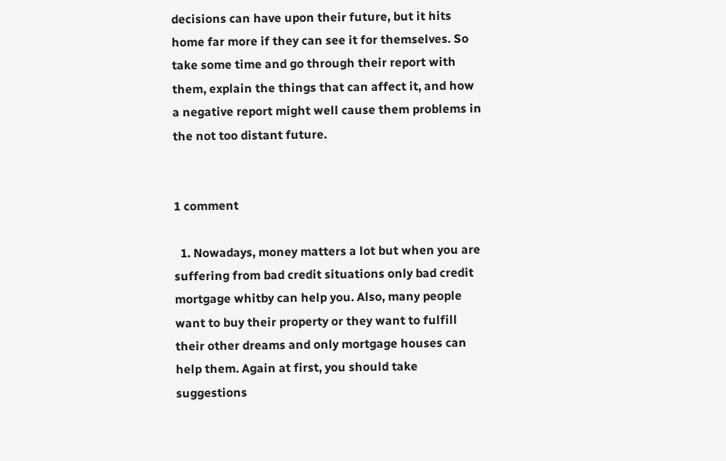decisions can have upon their future, but it hits home far more if they can see it for themselves. So take some time and go through their report with them, explain the things that can affect it, and how a negative report might well cause them problems in the not too distant future.


1 comment

  1. Nowadays, money matters a lot but when you are suffering from bad credit situations only bad credit mortgage whitby can help you. Also, many people want to buy their property or they want to fulfill their other dreams and only mortgage houses can help them. Again at first, you should take suggestions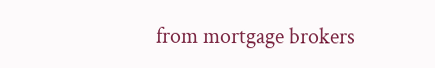from mortgage brokers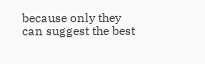because only they can suggest the best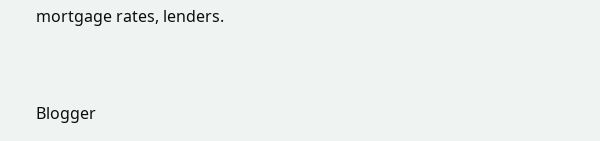mortgage rates, lenders.


Blogger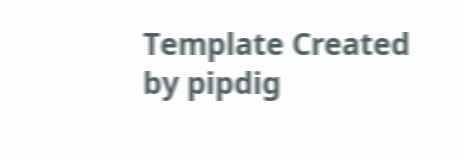Template Created by pipdig